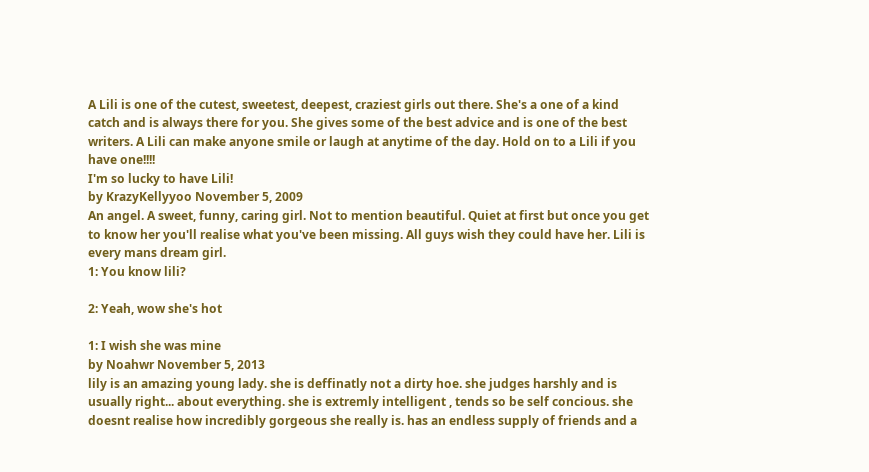A Lili is one of the cutest, sweetest, deepest, craziest girls out there. She's a one of a kind catch and is always there for you. She gives some of the best advice and is one of the best writers. A Lili can make anyone smile or laugh at anytime of the day. Hold on to a Lili if you have one!!!!
I'm so lucky to have Lili!
by KrazyKellyyoo November 5, 2009
An angel. A sweet, funny, caring girl. Not to mention beautiful. Quiet at first but once you get to know her you'll realise what you've been missing. All guys wish they could have her. Lili is every mans dream girl.
1: You know lili?

2: Yeah, wow she's hot

1: I wish she was mine
by Noahwr November 5, 2013
lily is an amazing young lady. she is deffinatly not a dirty hoe. she judges harshly and is usually right... about everything. she is extremly intelligent , tends so be self concious. she doesnt realise how incredibly gorgeous she really is. has an endless supply of friends and a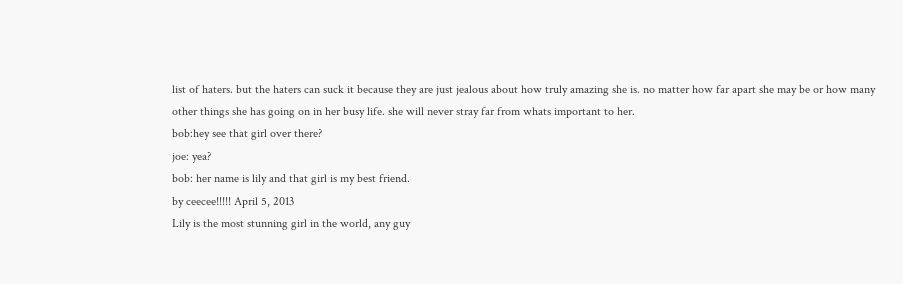list of haters. but the haters can suck it because they are just jealous about how truly amazing she is. no matter how far apart she may be or how many other things she has going on in her busy life. she will never stray far from whats important to her.
bob:hey see that girl over there?
joe: yea?
bob: her name is lily and that girl is my best friend.
by ceecee!!!!! April 5, 2013
Lily is the most stunning girl in the world, any guy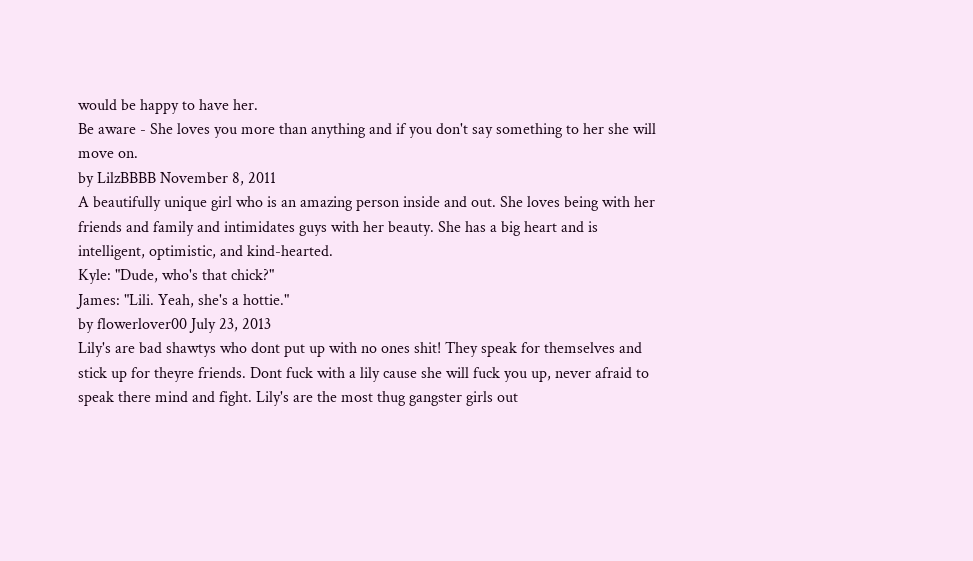would be happy to have her.
Be aware - She loves you more than anything and if you don't say something to her she will move on.
by LilzBBBB November 8, 2011
A beautifully unique girl who is an amazing person inside and out. She loves being with her friends and family and intimidates guys with her beauty. She has a big heart and is intelligent, optimistic, and kind-hearted.
Kyle: "Dude, who's that chick?"
James: "Lili. Yeah, she's a hottie."
by flowerlover00 July 23, 2013
Lily's are bad shawtys who dont put up with no ones shit! They speak for themselves and stick up for theyre friends. Dont fuck with a lily cause she will fuck you up, never afraid to speak there mind and fight. Lily's are the most thug gangster girls out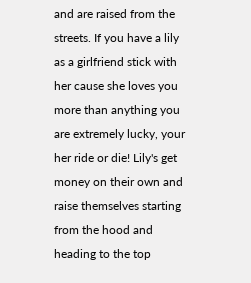and are raised from the streets. If you have a lily as a girlfriend stick with her cause she loves you more than anything you are extremely lucky, your her ride or die! Lily's get money on their own and raise themselves starting from the hood and heading to the top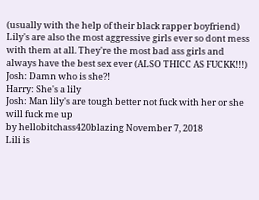(usually with the help of their black rapper boyfriend) Lily's are also the most aggressive girls ever so dont mess with them at all. They're the most bad ass girls and always have the best sex ever (ALSO THICC AS FUCKK!!!)
Josh: Damn who is she?!
Harry: She's a lily
Josh: Man lily's are tough better not fuck with her or she will fuck me up
by hellobitchass420blazing November 7, 2018
Lili is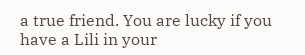a true friend. You are lucky if you have a Lili in your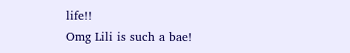life!!
Omg Lili is such a bae!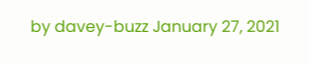by davey-buzz January 27, 2021